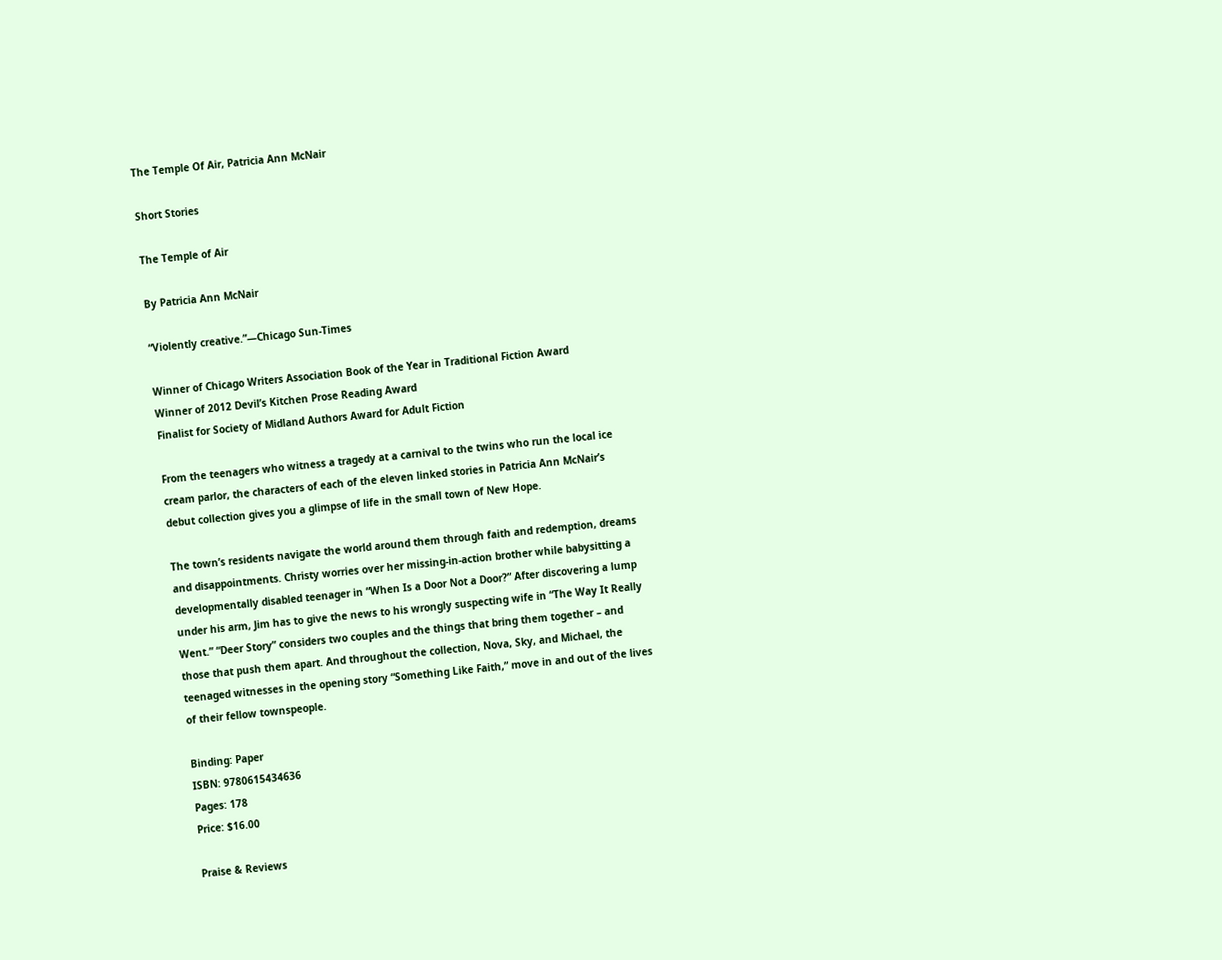The Temple Of Air, Patricia Ann McNair

Short Stories

The Temple of Air

By Patricia Ann McNair

“Violently creative.”—Chicago Sun-Times

Winner of Chicago Writers Association Book of the Year in Traditional Fiction Award
Winner of 2012 Devil’s Kitchen Prose Reading Award
Finalist for Society of Midland Authors Award for Adult Fiction

From the teenagers who witness a tragedy at a carnival to the twins who run the local ice cream parlor, the characters of each of the eleven linked stories in Patricia Ann McNair’s debut collection gives you a glimpse of life in the small town of New Hope.

The town’s residents navigate the world around them through faith and redemption, dreams and disappointments. Christy worries over her missing-in-action brother while babysitting a developmentally disabled teenager in “When Is a Door Not a Door?” After discovering a lump under his arm, Jim has to give the news to his wrongly suspecting wife in “The Way It Really Went.” “Deer Story” considers two couples and the things that bring them together – and those that push them apart. And throughout the collection, Nova, Sky, and Michael, the teenaged witnesses in the opening story “Something Like Faith,” move in and out of the lives of their fellow townspeople.

Binding: Paper
ISBN: 9780615434636
Pages: 178
Price: $16.00

Praise & Reviews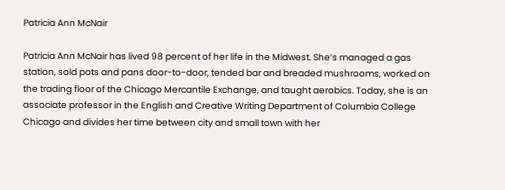Patricia Ann McNair

Patricia Ann McNair has lived 98 percent of her life in the Midwest. She’s managed a gas station, sold pots and pans door-to-door, tended bar and breaded mushrooms, worked on the trading floor of the Chicago Mercantile Exchange, and taught aerobics. Today, she is an associate professor in the English and Creative Writing Department of Columbia College Chicago and divides her time between city and small town with her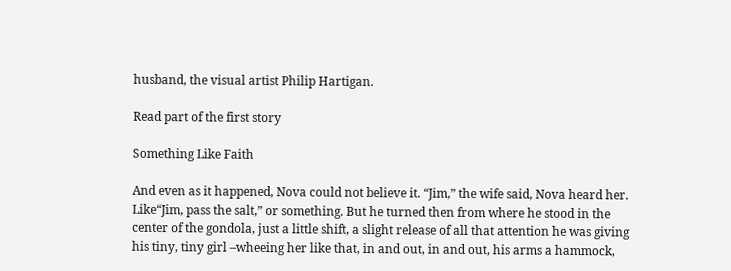husband, the visual artist Philip Hartigan.

Read part of the first story

Something Like Faith

And even as it happened, Nova could not believe it. “Jim,” the wife said, Nova heard her. Like“Jim, pass the salt,” or something. But he turned then from where he stood in the center of the gondola, just a little shift, a slight release of all that attention he was giving his tiny, tiny girl –wheeing her like that, in and out, in and out, his arms a hammock,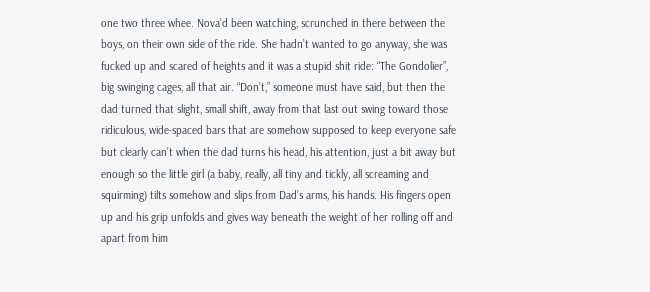one two three whee. Nova’d been watching, scrunched in there between the boys, on their own side of the ride. She hadn’t wanted to go anyway, she was fucked up and scared of heights and it was a stupid shit ride: “The Gondolier”, big swinging cages, all that air. “Don’t,” someone must have said, but then the dad turned that slight, small shift, away from that last out swing toward those ridiculous, wide-spaced bars that are somehow supposed to keep everyone safe but clearly can’t when the dad turns his head, his attention, just a bit away but enough so the little girl (a baby, really, all tiny and tickly, all screaming and squirming) tilts somehow and slips from Dad’s arms, his hands. His fingers open up and his grip unfolds and gives way beneath the weight of her rolling off and apart from him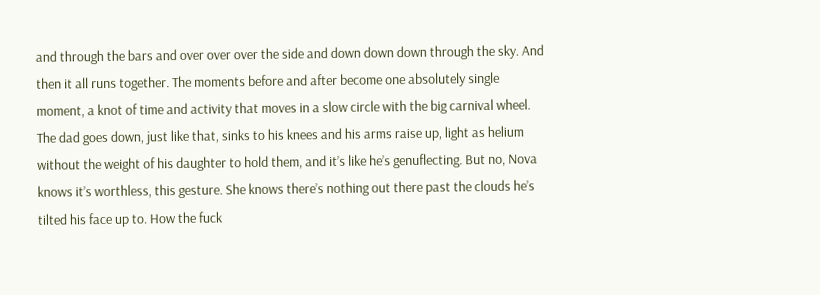and through the bars and over over over the side and down down down through the sky. And then it all runs together. The moments before and after become one absolutely single moment, a knot of time and activity that moves in a slow circle with the big carnival wheel. The dad goes down, just like that, sinks to his knees and his arms raise up, light as helium without the weight of his daughter to hold them, and it’s like he’s genuflecting. But no, Nova knows it’s worthless, this gesture. She knows there’s nothing out there past the clouds he’s tilted his face up to. How the fuck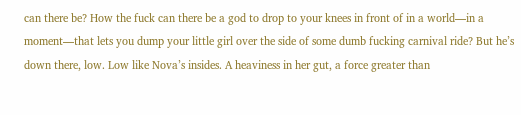can there be? How the fuck can there be a god to drop to your knees in front of in a world—in a moment—that lets you dump your little girl over the side of some dumb fucking carnival ride? But he’s down there, low. Low like Nova’s insides. A heaviness in her gut, a force greater than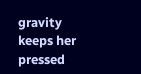gravity keeps her pressed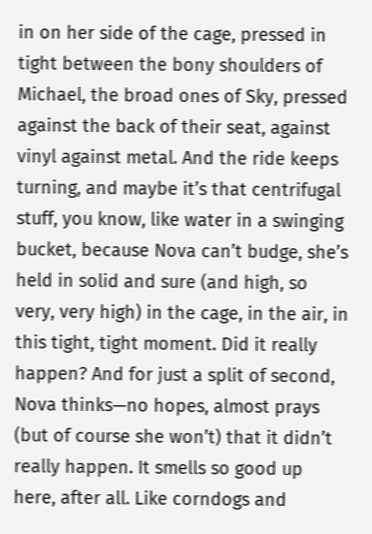in on her side of the cage, pressed in tight between the bony shoulders of Michael, the broad ones of Sky, pressed against the back of their seat, against vinyl against metal. And the ride keeps turning, and maybe it’s that centrifugal stuff, you know, like water in a swinging bucket, because Nova can’t budge, she’s held in solid and sure (and high, so very, very high) in the cage, in the air, in this tight, tight moment. Did it really happen? And for just a split of second, Nova thinks—no hopes, almost prays (but of course she won’t) that it didn’t really happen. It smells so good up here, after all. Like corndogs and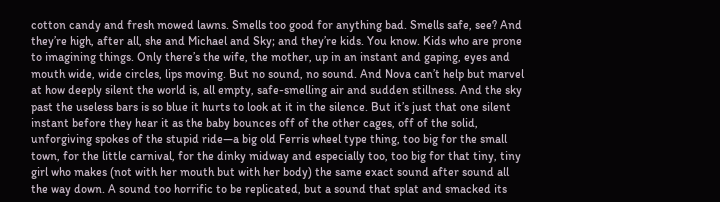cotton candy and fresh mowed lawns. Smells too good for anything bad. Smells safe, see? And they’re high, after all, she and Michael and Sky; and they’re kids. You know. Kids who are prone to imagining things. Only there’s the wife, the mother, up in an instant and gaping, eyes and mouth wide, wide circles, lips moving. But no sound, no sound. And Nova can’t help but marvel at how deeply silent the world is, all empty, safe-smelling air and sudden stillness. And the sky past the useless bars is so blue it hurts to look at it in the silence. But it’s just that one silent instant before they hear it as the baby bounces off of the other cages, off of the solid, unforgiving spokes of the stupid ride—a big old Ferris wheel type thing, too big for the small town, for the little carnival, for the dinky midway and especially too, too big for that tiny, tiny girl who makes (not with her mouth but with her body) the same exact sound after sound all the way down. A sound too horrific to be replicated, but a sound that splat and smacked its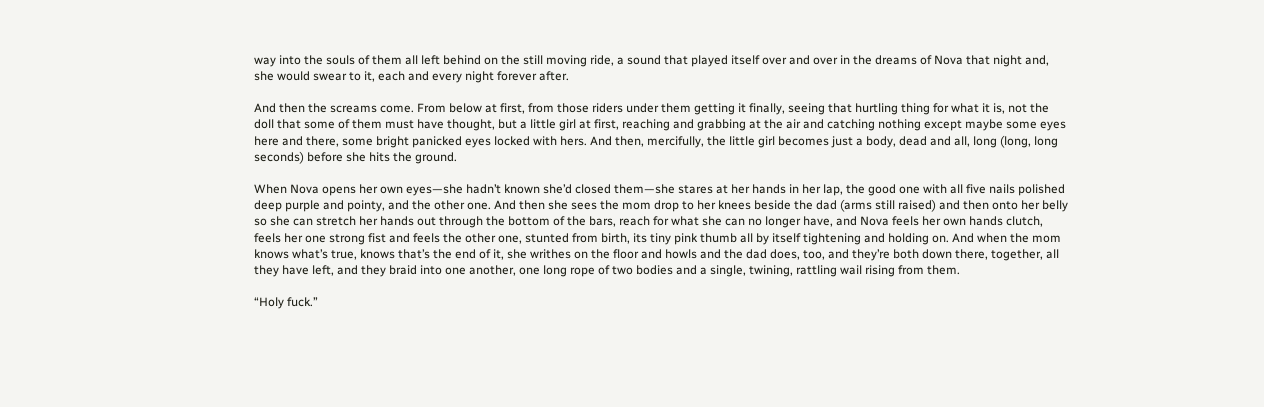way into the souls of them all left behind on the still moving ride, a sound that played itself over and over in the dreams of Nova that night and, she would swear to it, each and every night forever after.

And then the screams come. From below at first, from those riders under them getting it finally, seeing that hurtling thing for what it is, not the doll that some of them must have thought, but a little girl at first, reaching and grabbing at the air and catching nothing except maybe some eyes here and there, some bright panicked eyes locked with hers. And then, mercifully, the little girl becomes just a body, dead and all, long (long, long seconds) before she hits the ground.

When Nova opens her own eyes—she hadn’t known she’d closed them—she stares at her hands in her lap, the good one with all five nails polished deep purple and pointy, and the other one. And then she sees the mom drop to her knees beside the dad (arms still raised) and then onto her belly so she can stretch her hands out through the bottom of the bars, reach for what she can no longer have, and Nova feels her own hands clutch, feels her one strong fist and feels the other one, stunted from birth, its tiny pink thumb all by itself tightening and holding on. And when the mom knows what’s true, knows that’s the end of it, she writhes on the floor and howls and the dad does, too, and they’re both down there, together, all they have left, and they braid into one another, one long rope of two bodies and a single, twining, rattling wail rising from them.

“Holy fuck.”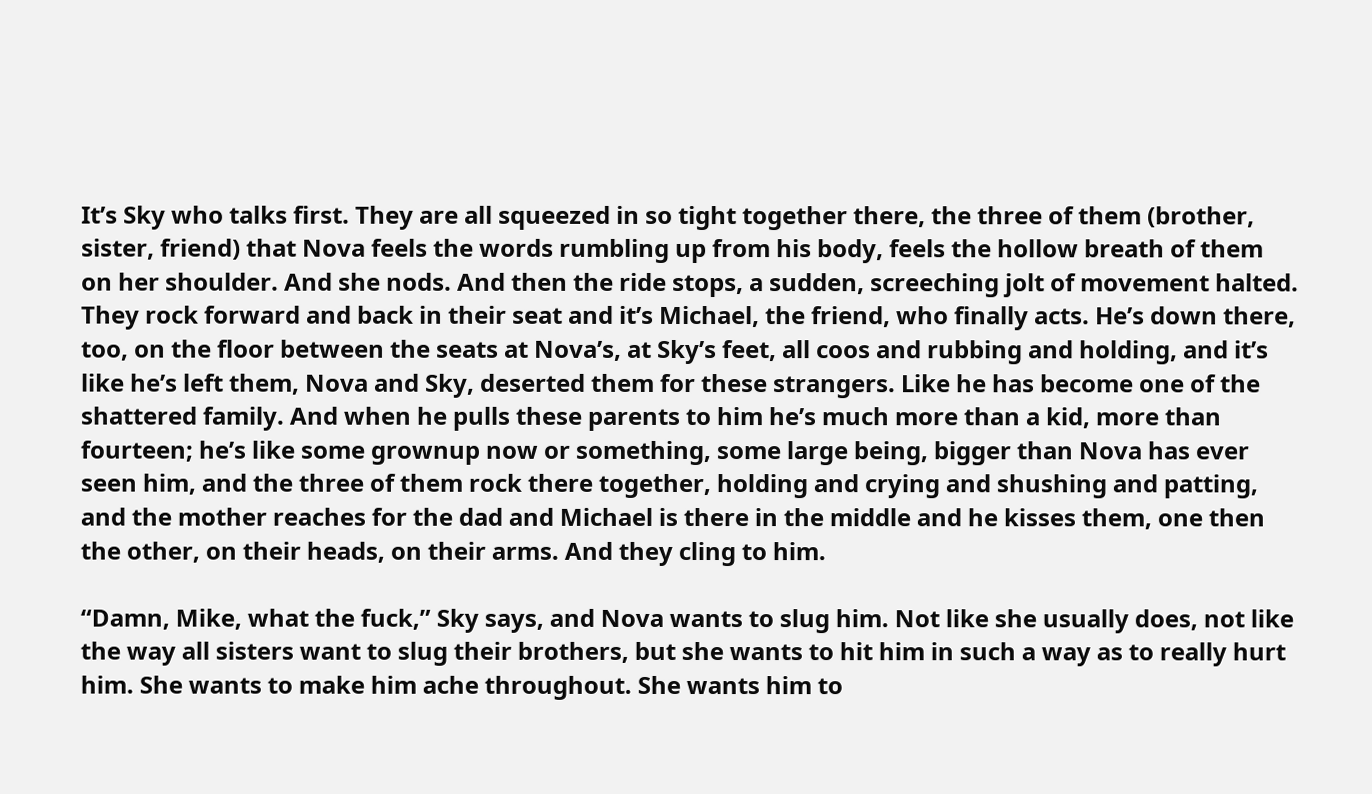It’s Sky who talks first. They are all squeezed in so tight together there, the three of them (brother, sister, friend) that Nova feels the words rumbling up from his body, feels the hollow breath of them on her shoulder. And she nods. And then the ride stops, a sudden, screeching jolt of movement halted. They rock forward and back in their seat and it’s Michael, the friend, who finally acts. He’s down there, too, on the floor between the seats at Nova’s, at Sky’s feet, all coos and rubbing and holding, and it’s like he’s left them, Nova and Sky, deserted them for these strangers. Like he has become one of the shattered family. And when he pulls these parents to him he’s much more than a kid, more than fourteen; he’s like some grownup now or something, some large being, bigger than Nova has ever seen him, and the three of them rock there together, holding and crying and shushing and patting, and the mother reaches for the dad and Michael is there in the middle and he kisses them, one then the other, on their heads, on their arms. And they cling to him.

“Damn, Mike, what the fuck,” Sky says, and Nova wants to slug him. Not like she usually does, not like the way all sisters want to slug their brothers, but she wants to hit him in such a way as to really hurt him. She wants to make him ache throughout. She wants him to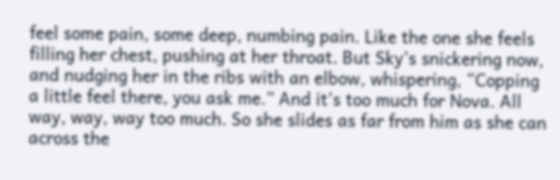feel some pain, some deep, numbing pain. Like the one she feels filling her chest, pushing at her throat. But Sky’s snickering now, and nudging her in the ribs with an elbow, whispering, “Copping a little feel there, you ask me.” And it’s too much for Nova. All way, way, way too much. So she slides as far from him as she can across the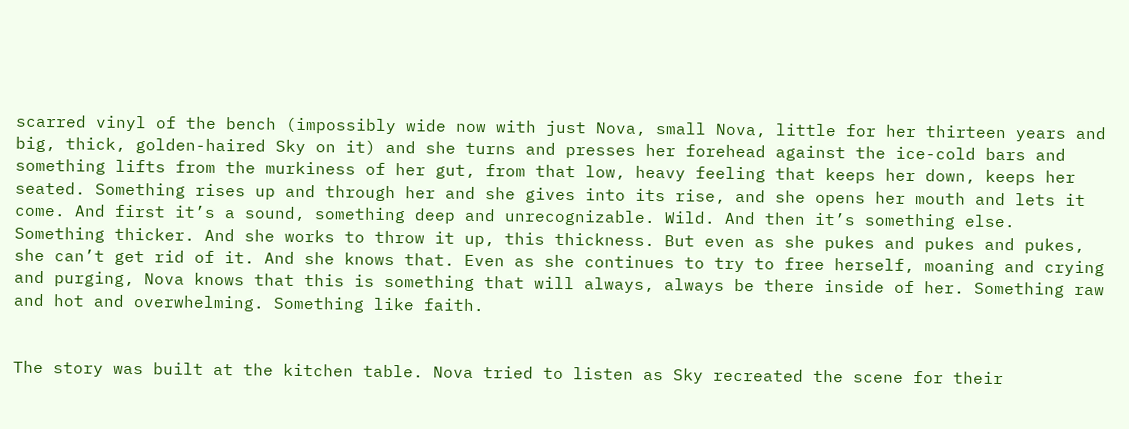scarred vinyl of the bench (impossibly wide now with just Nova, small Nova, little for her thirteen years and big, thick, golden-haired Sky on it) and she turns and presses her forehead against the ice-cold bars and something lifts from the murkiness of her gut, from that low, heavy feeling that keeps her down, keeps her seated. Something rises up and through her and she gives into its rise, and she opens her mouth and lets it come. And first it’s a sound, something deep and unrecognizable. Wild. And then it’s something else. Something thicker. And she works to throw it up, this thickness. But even as she pukes and pukes and pukes, she can’t get rid of it. And she knows that. Even as she continues to try to free herself, moaning and crying and purging, Nova knows that this is something that will always, always be there inside of her. Something raw and hot and overwhelming. Something like faith.


The story was built at the kitchen table. Nova tried to listen as Sky recreated the scene for their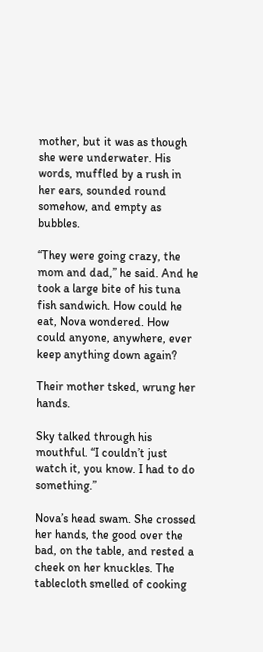mother, but it was as though she were underwater. His words, muffled by a rush in her ears, sounded round somehow, and empty as bubbles.

“They were going crazy, the mom and dad,” he said. And he took a large bite of his tuna fish sandwich. How could he eat, Nova wondered. How could anyone, anywhere, ever keep anything down again?

Their mother tsked, wrung her hands.

Sky talked through his mouthful. “I couldn’t just watch it, you know. I had to do something.”

Nova’s head swam. She crossed her hands, the good over the bad, on the table, and rested a cheek on her knuckles. The tablecloth smelled of cooking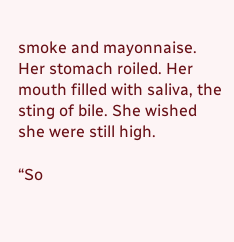smoke and mayonnaise. Her stomach roiled. Her mouth filled with saliva, the sting of bile. She wished she were still high.

“So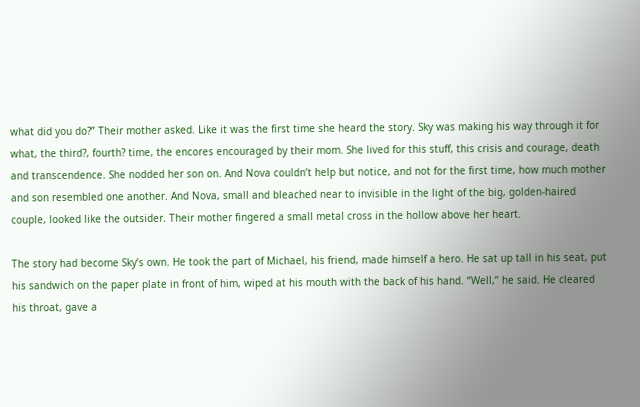what did you do?” Their mother asked. Like it was the first time she heard the story. Sky was making his way through it for what, the third?, fourth? time, the encores encouraged by their mom. She lived for this stuff, this crisis and courage, death and transcendence. She nodded her son on. And Nova couldn’t help but notice, and not for the first time, how much mother and son resembled one another. And Nova, small and bleached near to invisible in the light of the big, golden-haired couple, looked like the outsider. Their mother fingered a small metal cross in the hollow above her heart.

The story had become Sky’s own. He took the part of Michael, his friend, made himself a hero. He sat up tall in his seat, put his sandwich on the paper plate in front of him, wiped at his mouth with the back of his hand. “Well,” he said. He cleared his throat, gave a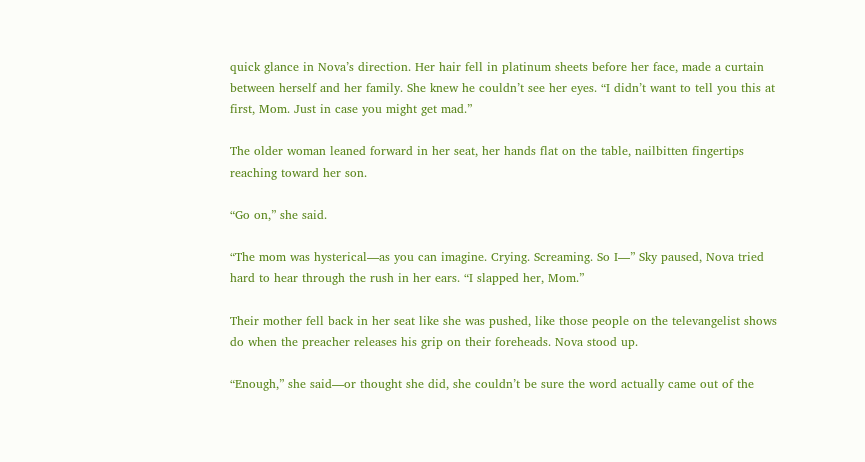quick glance in Nova’s direction. Her hair fell in platinum sheets before her face, made a curtain between herself and her family. She knew he couldn’t see her eyes. “I didn’t want to tell you this at first, Mom. Just in case you might get mad.”

The older woman leaned forward in her seat, her hands flat on the table, nailbitten fingertips reaching toward her son.

“Go on,” she said.

“The mom was hysterical—as you can imagine. Crying. Screaming. So I—” Sky paused, Nova tried hard to hear through the rush in her ears. “I slapped her, Mom.”

Their mother fell back in her seat like she was pushed, like those people on the televangelist shows do when the preacher releases his grip on their foreheads. Nova stood up.

“Enough,” she said—or thought she did, she couldn’t be sure the word actually came out of the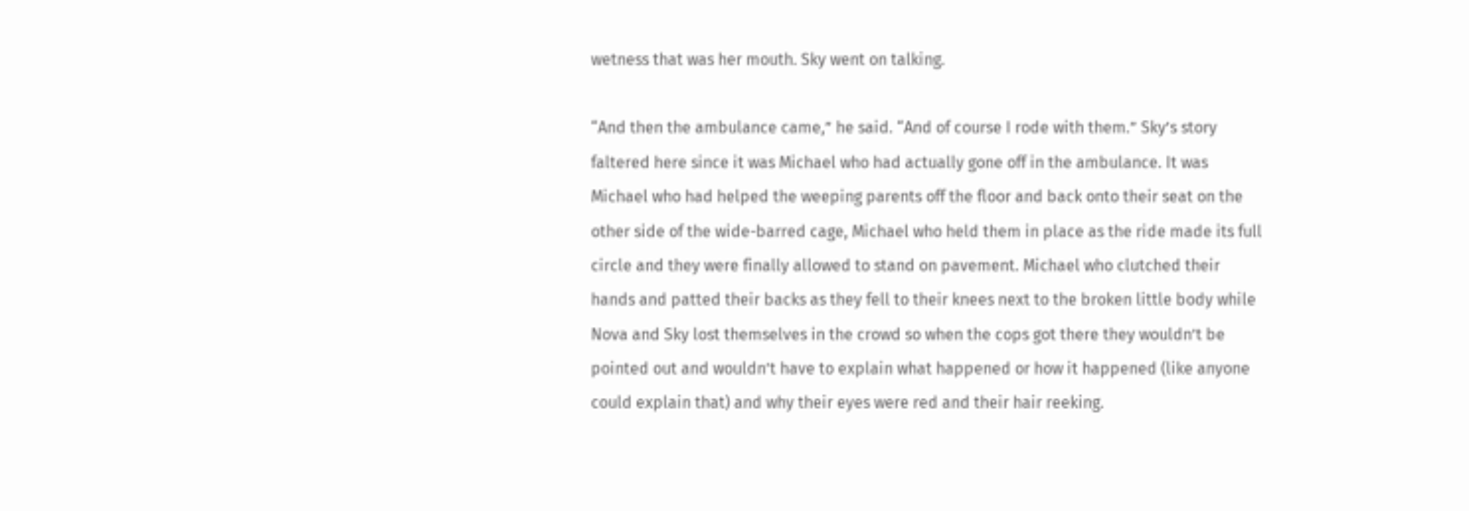wetness that was her mouth. Sky went on talking.

“And then the ambulance came,” he said. “And of course I rode with them.” Sky’s story faltered here since it was Michael who had actually gone off in the ambulance. It was Michael who had helped the weeping parents off the floor and back onto their seat on the other side of the wide-barred cage, Michael who held them in place as the ride made its full circle and they were finally allowed to stand on pavement. Michael who clutched their hands and patted their backs as they fell to their knees next to the broken little body while Nova and Sky lost themselves in the crowd so when the cops got there they wouldn’t be pointed out and wouldn’t have to explain what happened or how it happened (like anyone could explain that) and why their eyes were red and their hair reeking.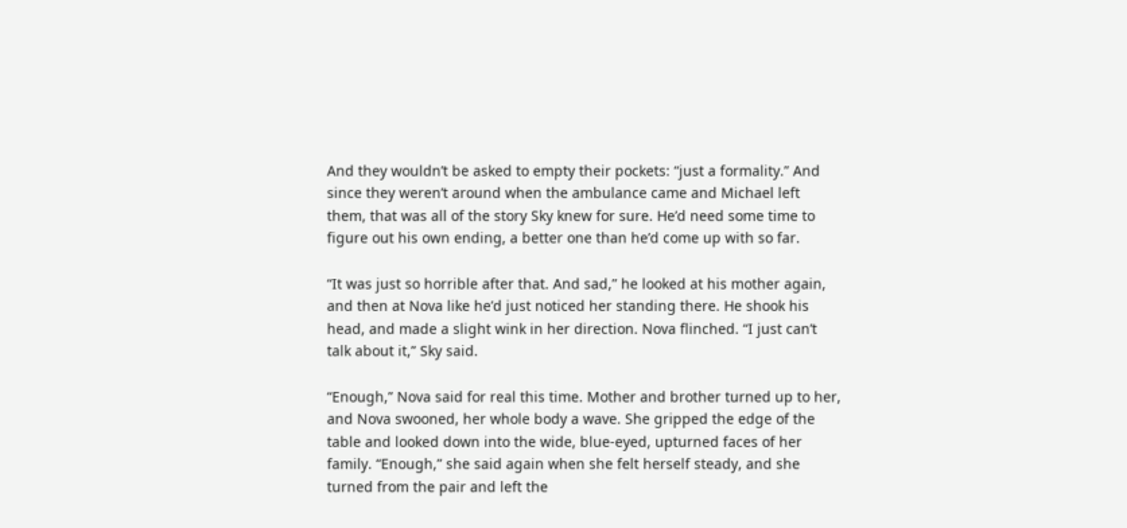And they wouldn’t be asked to empty their pockets: “just a formality.” And since they weren’t around when the ambulance came and Michael left them, that was all of the story Sky knew for sure. He’d need some time to figure out his own ending, a better one than he’d come up with so far.

“It was just so horrible after that. And sad,” he looked at his mother again, and then at Nova like he’d just noticed her standing there. He shook his head, and made a slight wink in her direction. Nova flinched. “I just can’t talk about it,” Sky said.

“Enough,” Nova said for real this time. Mother and brother turned up to her, and Nova swooned, her whole body a wave. She gripped the edge of the table and looked down into the wide, blue-eyed, upturned faces of her family. “Enough,” she said again when she felt herself steady, and she turned from the pair and left the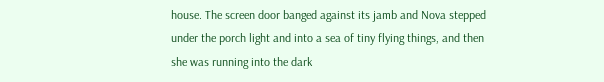house. The screen door banged against its jamb and Nova stepped under the porch light and into a sea of tiny flying things, and then she was running into the dark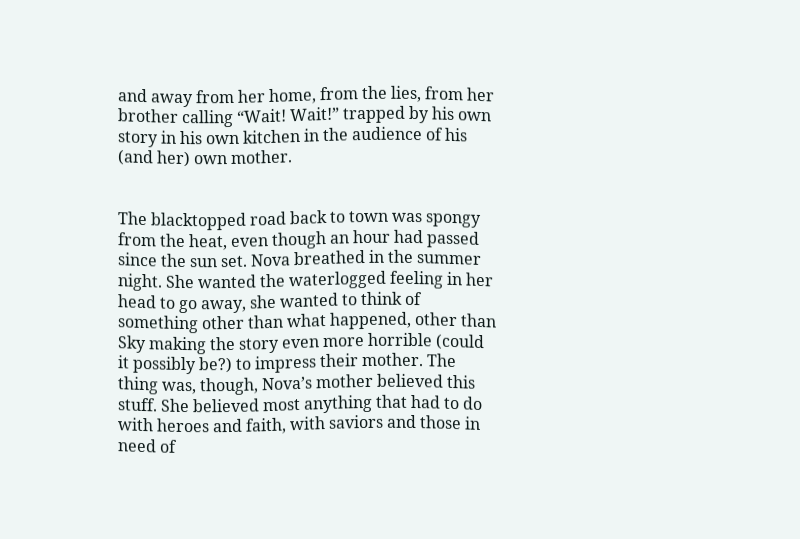and away from her home, from the lies, from her brother calling “Wait! Wait!” trapped by his own story in his own kitchen in the audience of his (and her) own mother.


The blacktopped road back to town was spongy from the heat, even though an hour had passed since the sun set. Nova breathed in the summer night. She wanted the waterlogged feeling in her head to go away, she wanted to think of something other than what happened, other than Sky making the story even more horrible (could it possibly be?) to impress their mother. The thing was, though, Nova’s mother believed this stuff. She believed most anything that had to do with heroes and faith, with saviors and those in need of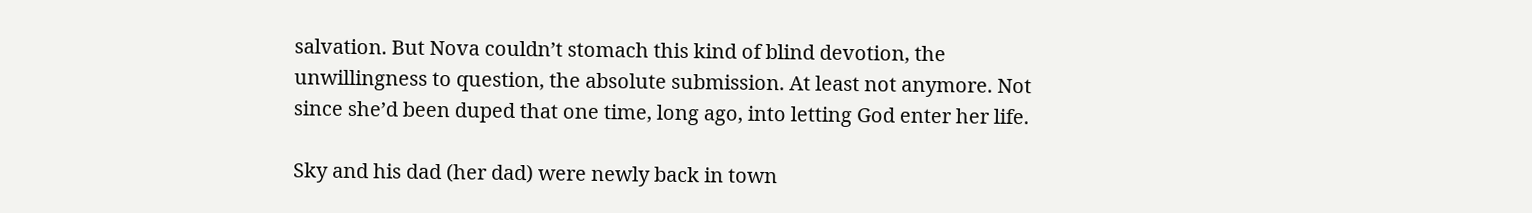salvation. But Nova couldn’t stomach this kind of blind devotion, the unwillingness to question, the absolute submission. At least not anymore. Not since she’d been duped that one time, long ago, into letting God enter her life.

Sky and his dad (her dad) were newly back in town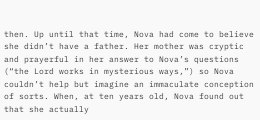then. Up until that time, Nova had come to believe she didn’t have a father. Her mother was cryptic and prayerful in her answer to Nova’s questions (“the Lord works in mysterious ways,”) so Nova couldn’t help but imagine an immaculate conception of sorts. When, at ten years old, Nova found out that she actually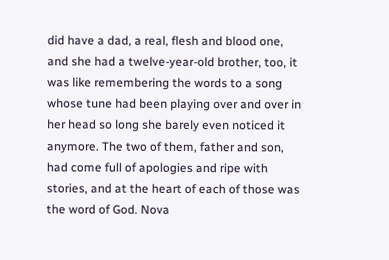did have a dad, a real, flesh and blood one, and she had a twelve-year-old brother, too, it was like remembering the words to a song whose tune had been playing over and over in her head so long she barely even noticed it anymore. The two of them, father and son, had come full of apologies and ripe with stories, and at the heart of each of those was the word of God. Nova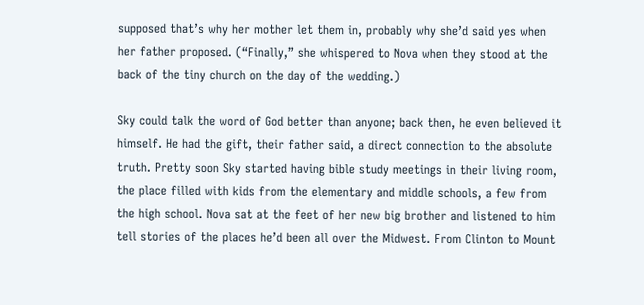supposed that’s why her mother let them in, probably why she’d said yes when her father proposed. (“Finally,” she whispered to Nova when they stood at the back of the tiny church on the day of the wedding.)

Sky could talk the word of God better than anyone; back then, he even believed it himself. He had the gift, their father said, a direct connection to the absolute truth. Pretty soon Sky started having bible study meetings in their living room, the place filled with kids from the elementary and middle schools, a few from the high school. Nova sat at the feet of her new big brother and listened to him tell stories of the places he’d been all over the Midwest. From Clinton to Mount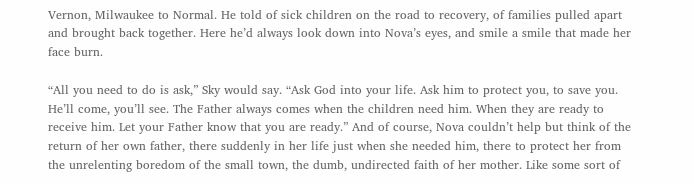Vernon, Milwaukee to Normal. He told of sick children on the road to recovery, of families pulled apart and brought back together. Here he’d always look down into Nova’s eyes, and smile a smile that made her face burn.

“All you need to do is ask,” Sky would say. “Ask God into your life. Ask him to protect you, to save you. He’ll come, you’ll see. The Father always comes when the children need him. When they are ready to receive him. Let your Father know that you are ready.” And of course, Nova couldn’t help but think of the return of her own father, there suddenly in her life just when she needed him, there to protect her from the unrelenting boredom of the small town, the dumb, undirected faith of her mother. Like some sort of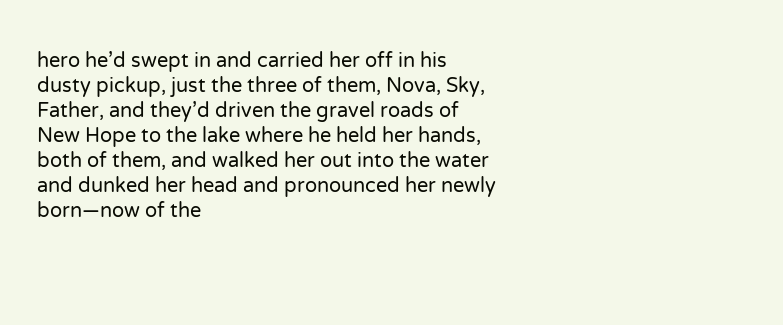hero he’d swept in and carried her off in his dusty pickup, just the three of them, Nova, Sky, Father, and they’d driven the gravel roads of New Hope to the lake where he held her hands, both of them, and walked her out into the water and dunked her head and pronounced her newly born—now of the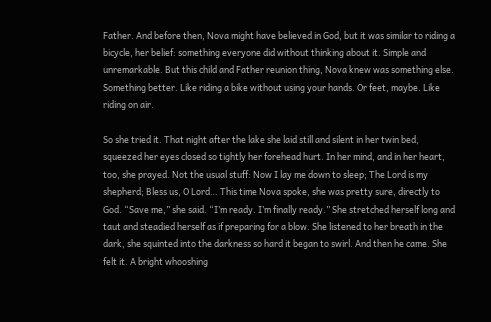Father. And before then, Nova might have believed in God, but it was similar to riding a bicycle, her belief: something everyone did without thinking about it. Simple and unremarkable. But this child and Father reunion thing, Nova knew was something else. Something better. Like riding a bike without using your hands. Or feet, maybe. Like riding on air.

So she tried it. That night after the lake she laid still and silent in her twin bed, squeezed her eyes closed so tightly her forehead hurt. In her mind, and in her heart, too, she prayed. Not the usual stuff: Now I lay me down to sleep; The Lord is my shepherd; Bless us, O Lord… This time Nova spoke, she was pretty sure, directly to God. “Save me,” she said. “I’m ready. I’m finally ready.” She stretched herself long and taut and steadied herself as if preparing for a blow. She listened to her breath in the dark, she squinted into the darkness so hard it began to swirl. And then he came. She felt it. A bright whooshing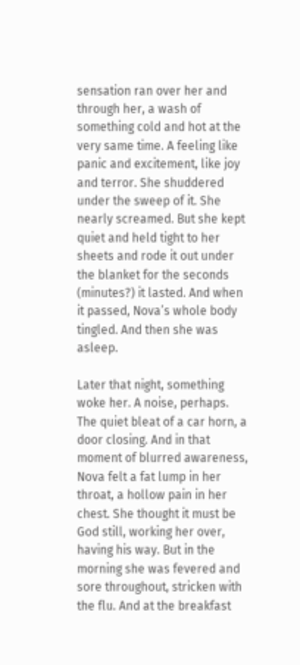sensation ran over her and through her, a wash of something cold and hot at the very same time. A feeling like panic and excitement, like joy and terror. She shuddered under the sweep of it. She nearly screamed. But she kept quiet and held tight to her sheets and rode it out under the blanket for the seconds (minutes?) it lasted. And when it passed, Nova’s whole body tingled. And then she was asleep.

Later that night, something woke her. A noise, perhaps. The quiet bleat of a car horn, a door closing. And in that moment of blurred awareness, Nova felt a fat lump in her throat, a hollow pain in her chest. She thought it must be God still, working her over, having his way. But in the morning she was fevered and sore throughout, stricken with the flu. And at the breakfast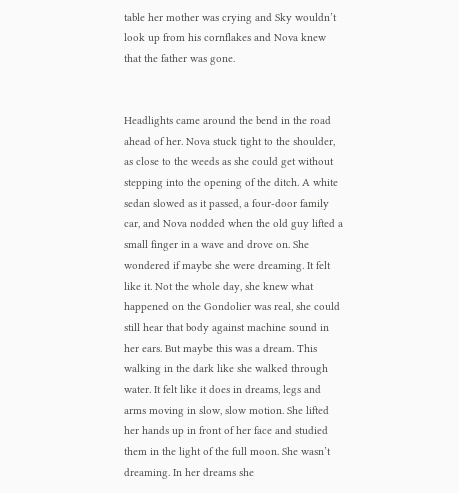table her mother was crying and Sky wouldn’t look up from his cornflakes and Nova knew that the father was gone.


Headlights came around the bend in the road ahead of her. Nova stuck tight to the shoulder, as close to the weeds as she could get without stepping into the opening of the ditch. A white sedan slowed as it passed, a four-door family car, and Nova nodded when the old guy lifted a small finger in a wave and drove on. She wondered if maybe she were dreaming. It felt like it. Not the whole day, she knew what happened on the Gondolier was real, she could still hear that body against machine sound in her ears. But maybe this was a dream. This walking in the dark like she walked through water. It felt like it does in dreams, legs and arms moving in slow, slow motion. She lifted her hands up in front of her face and studied them in the light of the full moon. She wasn’t dreaming. In her dreams she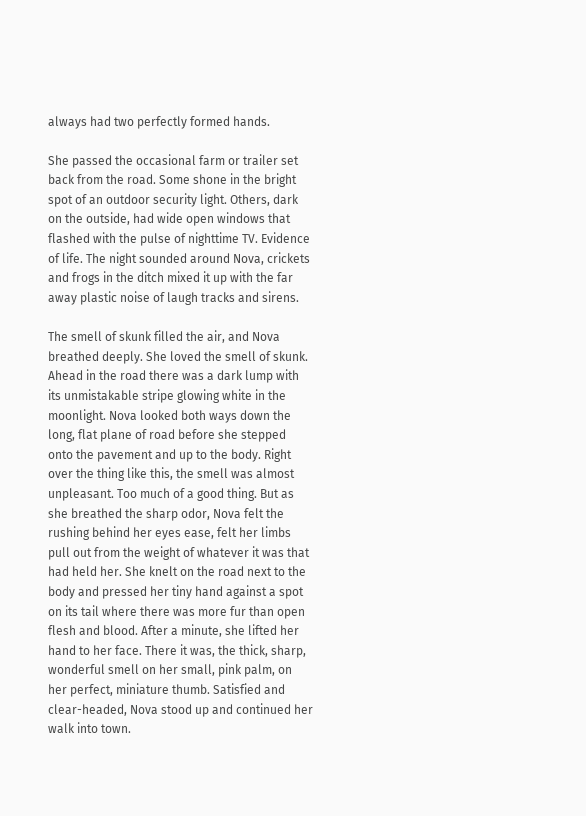always had two perfectly formed hands.

She passed the occasional farm or trailer set back from the road. Some shone in the bright spot of an outdoor security light. Others, dark on the outside, had wide open windows that flashed with the pulse of nighttime TV. Evidence of life. The night sounded around Nova, crickets and frogs in the ditch mixed it up with the far away plastic noise of laugh tracks and sirens.

The smell of skunk filled the air, and Nova breathed deeply. She loved the smell of skunk. Ahead in the road there was a dark lump with its unmistakable stripe glowing white in the moonlight. Nova looked both ways down the long, flat plane of road before she stepped onto the pavement and up to the body. Right over the thing like this, the smell was almost unpleasant. Too much of a good thing. But as she breathed the sharp odor, Nova felt the rushing behind her eyes ease, felt her limbs pull out from the weight of whatever it was that had held her. She knelt on the road next to the body and pressed her tiny hand against a spot on its tail where there was more fur than open flesh and blood. After a minute, she lifted her hand to her face. There it was, the thick, sharp, wonderful smell on her small, pink palm, on her perfect, miniature thumb. Satisfied and clear-headed, Nova stood up and continued her walk into town.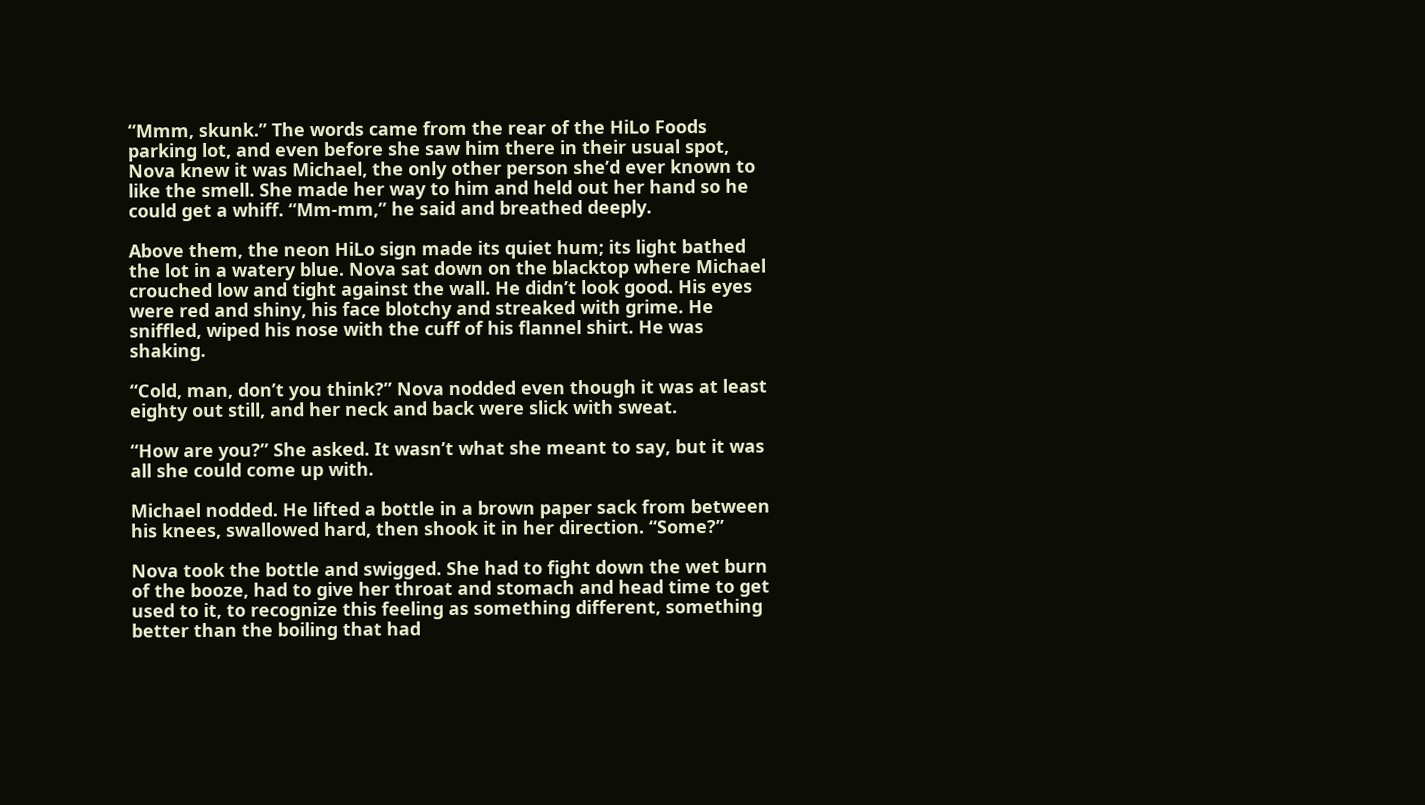“Mmm, skunk.” The words came from the rear of the HiLo Foods parking lot, and even before she saw him there in their usual spot, Nova knew it was Michael, the only other person she’d ever known to like the smell. She made her way to him and held out her hand so he could get a whiff. “Mm-mm,” he said and breathed deeply.

Above them, the neon HiLo sign made its quiet hum; its light bathed the lot in a watery blue. Nova sat down on the blacktop where Michael crouched low and tight against the wall. He didn’t look good. His eyes were red and shiny, his face blotchy and streaked with grime. He sniffled, wiped his nose with the cuff of his flannel shirt. He was shaking.

“Cold, man, don’t you think?” Nova nodded even though it was at least eighty out still, and her neck and back were slick with sweat.

“How are you?” She asked. It wasn’t what she meant to say, but it was all she could come up with.

Michael nodded. He lifted a bottle in a brown paper sack from between his knees, swallowed hard, then shook it in her direction. “Some?”

Nova took the bottle and swigged. She had to fight down the wet burn of the booze, had to give her throat and stomach and head time to get used to it, to recognize this feeling as something different, something better than the boiling that had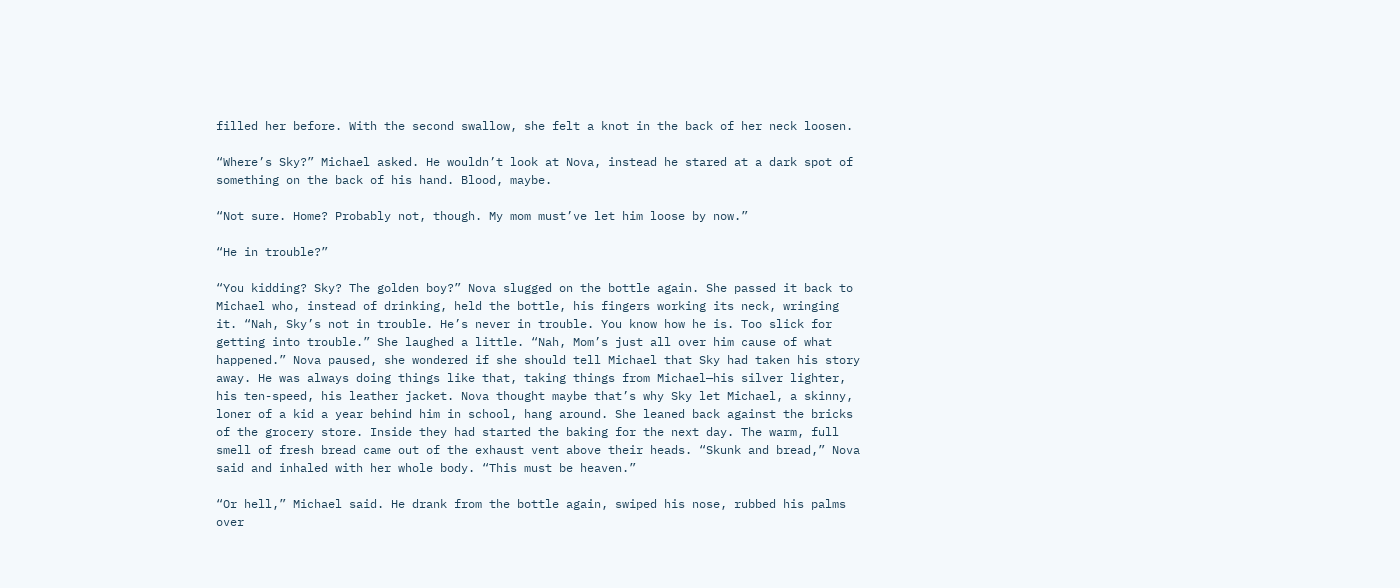filled her before. With the second swallow, she felt a knot in the back of her neck loosen.

“Where’s Sky?” Michael asked. He wouldn’t look at Nova, instead he stared at a dark spot of something on the back of his hand. Blood, maybe.

“Not sure. Home? Probably not, though. My mom must’ve let him loose by now.”

“He in trouble?”

“You kidding? Sky? The golden boy?” Nova slugged on the bottle again. She passed it back to Michael who, instead of drinking, held the bottle, his fingers working its neck, wringing it. “Nah, Sky’s not in trouble. He’s never in trouble. You know how he is. Too slick for getting into trouble.” She laughed a little. “Nah, Mom’s just all over him cause of what happened.” Nova paused, she wondered if she should tell Michael that Sky had taken his story away. He was always doing things like that, taking things from Michael—his silver lighter, his ten-speed, his leather jacket. Nova thought maybe that’s why Sky let Michael, a skinny, loner of a kid a year behind him in school, hang around. She leaned back against the bricks of the grocery store. Inside they had started the baking for the next day. The warm, full smell of fresh bread came out of the exhaust vent above their heads. “Skunk and bread,” Nova said and inhaled with her whole body. “This must be heaven.”

“Or hell,” Michael said. He drank from the bottle again, swiped his nose, rubbed his palms over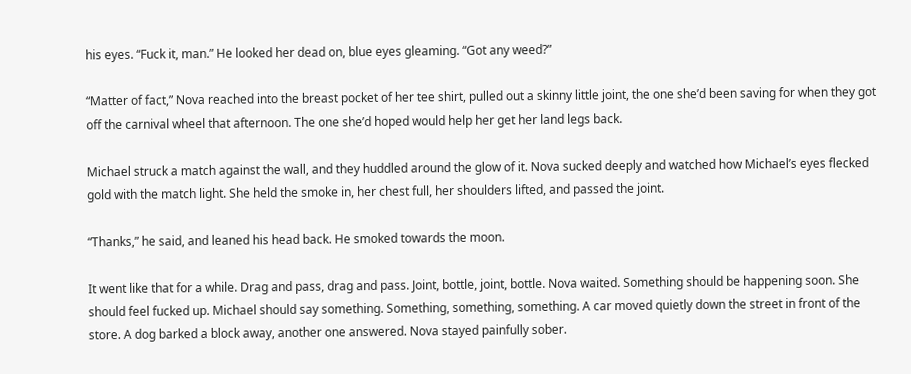his eyes. “Fuck it, man.” He looked her dead on, blue eyes gleaming. “Got any weed?”

“Matter of fact,” Nova reached into the breast pocket of her tee shirt, pulled out a skinny little joint, the one she’d been saving for when they got off the carnival wheel that afternoon. The one she’d hoped would help her get her land legs back.

Michael struck a match against the wall, and they huddled around the glow of it. Nova sucked deeply and watched how Michael’s eyes flecked gold with the match light. She held the smoke in, her chest full, her shoulders lifted, and passed the joint.

“Thanks,” he said, and leaned his head back. He smoked towards the moon.

It went like that for a while. Drag and pass, drag and pass. Joint, bottle, joint, bottle. Nova waited. Something should be happening soon. She should feel fucked up. Michael should say something. Something, something, something. A car moved quietly down the street in front of the store. A dog barked a block away, another one answered. Nova stayed painfully sober.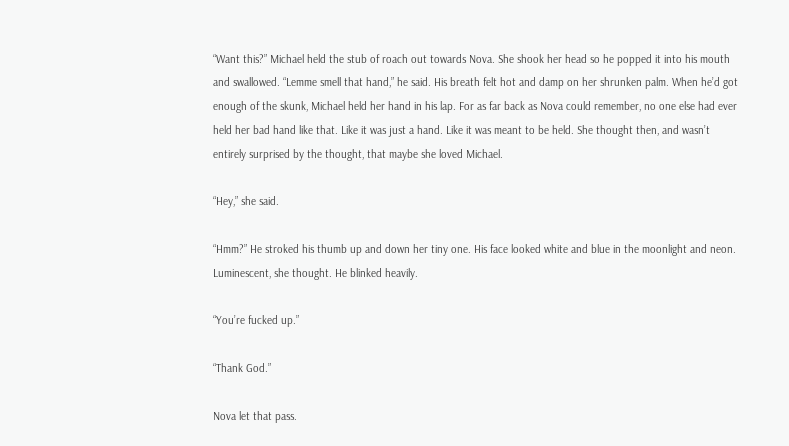“Want this?” Michael held the stub of roach out towards Nova. She shook her head so he popped it into his mouth and swallowed. “Lemme smell that hand,” he said. His breath felt hot and damp on her shrunken palm. When he’d got enough of the skunk, Michael held her hand in his lap. For as far back as Nova could remember, no one else had ever held her bad hand like that. Like it was just a hand. Like it was meant to be held. She thought then, and wasn’t entirely surprised by the thought, that maybe she loved Michael.

“Hey,” she said.

“Hmm?” He stroked his thumb up and down her tiny one. His face looked white and blue in the moonlight and neon. Luminescent, she thought. He blinked heavily.

“You’re fucked up.”

“Thank God.”

Nova let that pass.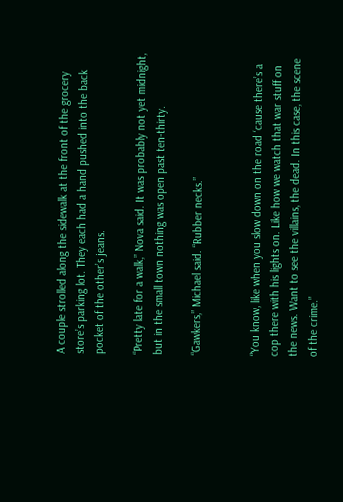A couple strolled along the sidewalk at the front of the grocery store’s parking lot. They each had a hand pushed into the back pocket of the other’s jeans.

“Pretty late for a walk,” Nova said. It was probably not yet midnight, but in the small town nothing was open past ten-thirty.

“Gawkers,” Michael said. “Rubber necks.”


“You know, like when you slow down on the road ‘cause there’s a cop there with his lights on. Like how we watch that war stuff on the news. Want to see the villains, the dead. In this case, the scene of the crime.”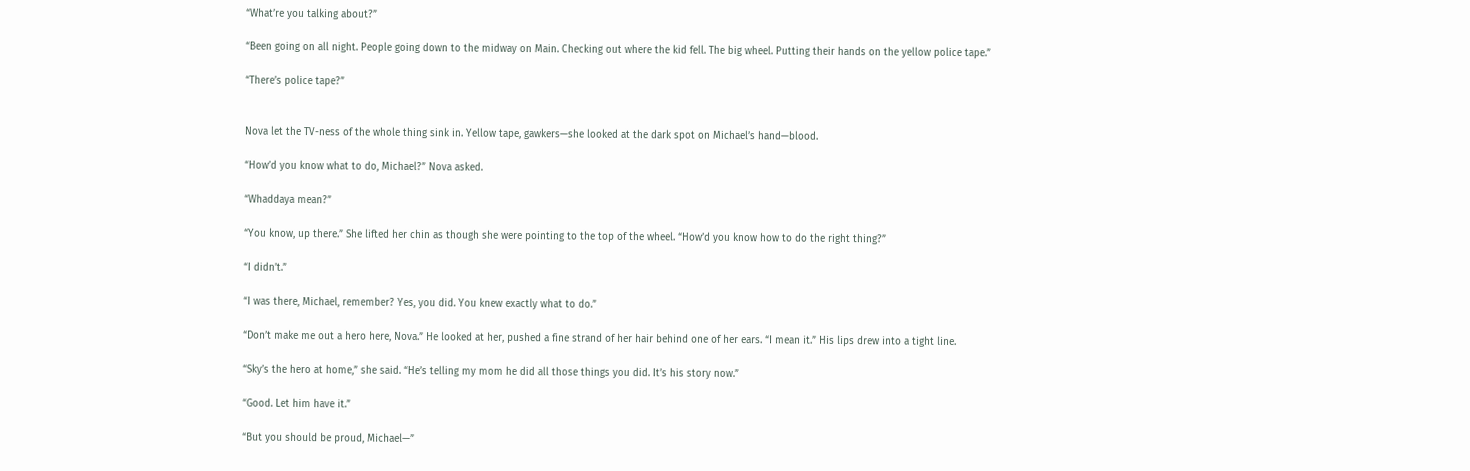“What’re you talking about?”

“Been going on all night. People going down to the midway on Main. Checking out where the kid fell. The big wheel. Putting their hands on the yellow police tape.”

“There’s police tape?”


Nova let the TV-ness of the whole thing sink in. Yellow tape, gawkers—she looked at the dark spot on Michael’s hand—blood.

“How’d you know what to do, Michael?” Nova asked.

“Whaddaya mean?”

“You know, up there.” She lifted her chin as though she were pointing to the top of the wheel. “How’d you know how to do the right thing?”

“I didn’t.”

“I was there, Michael, remember? Yes, you did. You knew exactly what to do.”

“Don’t make me out a hero here, Nova.” He looked at her, pushed a fine strand of her hair behind one of her ears. “I mean it.” His lips drew into a tight line.

“Sky’s the hero at home,” she said. “He’s telling my mom he did all those things you did. It’s his story now.”

“Good. Let him have it.”

“But you should be proud, Michael—”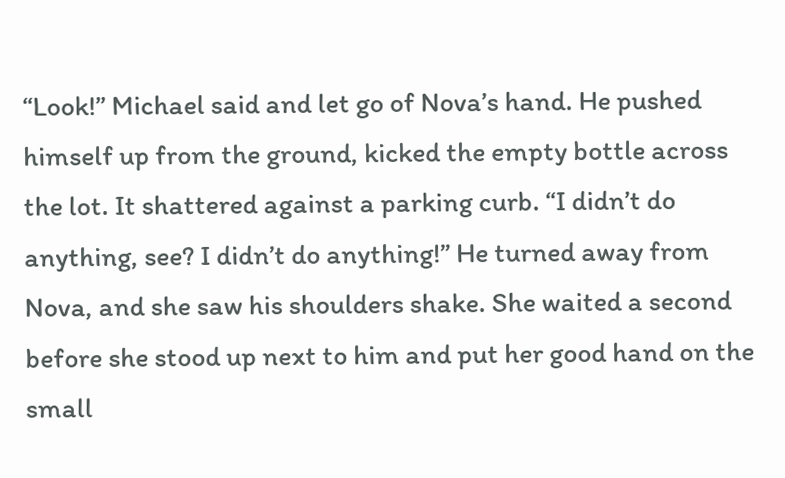“Look!” Michael said and let go of Nova’s hand. He pushed himself up from the ground, kicked the empty bottle across the lot. It shattered against a parking curb. “I didn’t do anything, see? I didn’t do anything!” He turned away from Nova, and she saw his shoulders shake. She waited a second before she stood up next to him and put her good hand on the small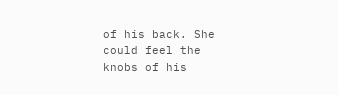of his back. She could feel the knobs of his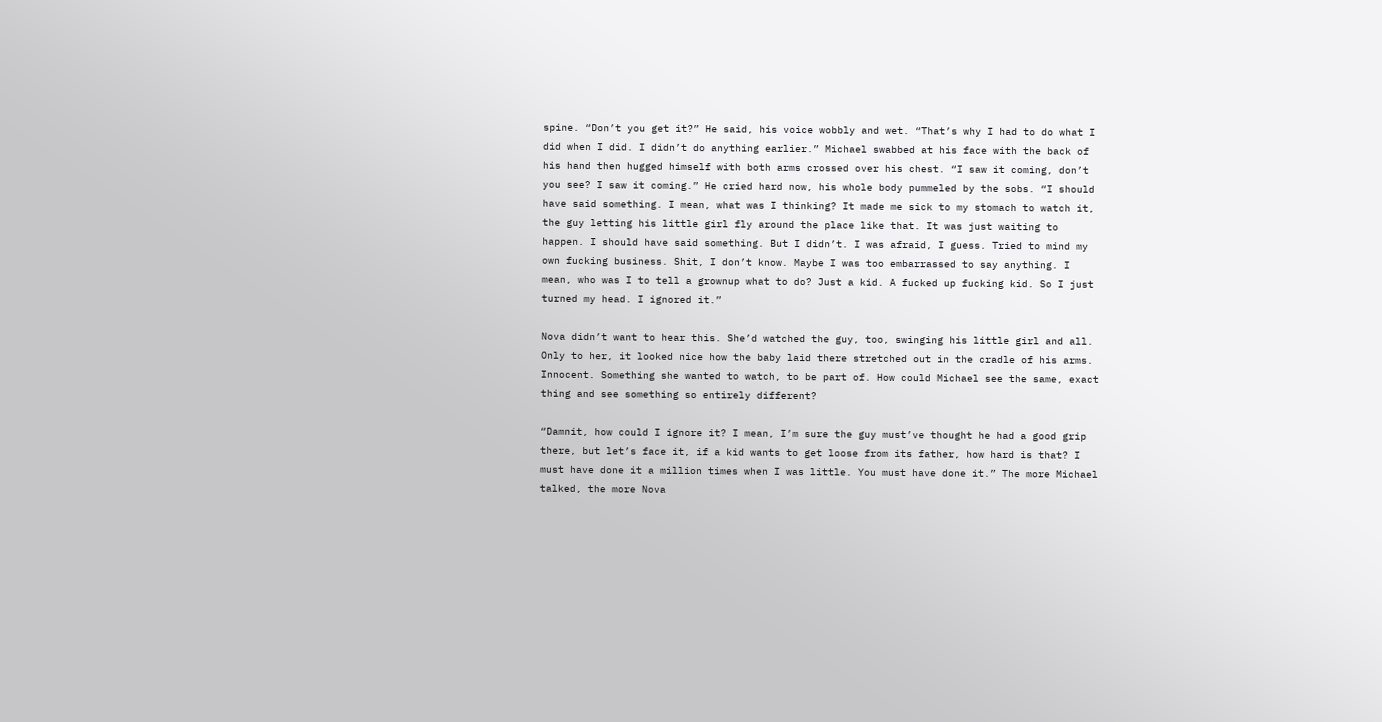spine. “Don’t you get it?” He said, his voice wobbly and wet. “That’s why I had to do what I did when I did. I didn’t do anything earlier.” Michael swabbed at his face with the back of his hand then hugged himself with both arms crossed over his chest. “I saw it coming, don’t you see? I saw it coming.” He cried hard now, his whole body pummeled by the sobs. “I should have said something. I mean, what was I thinking? It made me sick to my stomach to watch it, the guy letting his little girl fly around the place like that. It was just waiting to happen. I should have said something. But I didn’t. I was afraid, I guess. Tried to mind my own fucking business. Shit, I don’t know. Maybe I was too embarrassed to say anything. I mean, who was I to tell a grownup what to do? Just a kid. A fucked up fucking kid. So I just turned my head. I ignored it.”

Nova didn’t want to hear this. She’d watched the guy, too, swinging his little girl and all. Only to her, it looked nice how the baby laid there stretched out in the cradle of his arms. Innocent. Something she wanted to watch, to be part of. How could Michael see the same, exact thing and see something so entirely different?

“Damnit, how could I ignore it? I mean, I’m sure the guy must’ve thought he had a good grip there, but let’s face it, if a kid wants to get loose from its father, how hard is that? I must have done it a million times when I was little. You must have done it.” The more Michael talked, the more Nova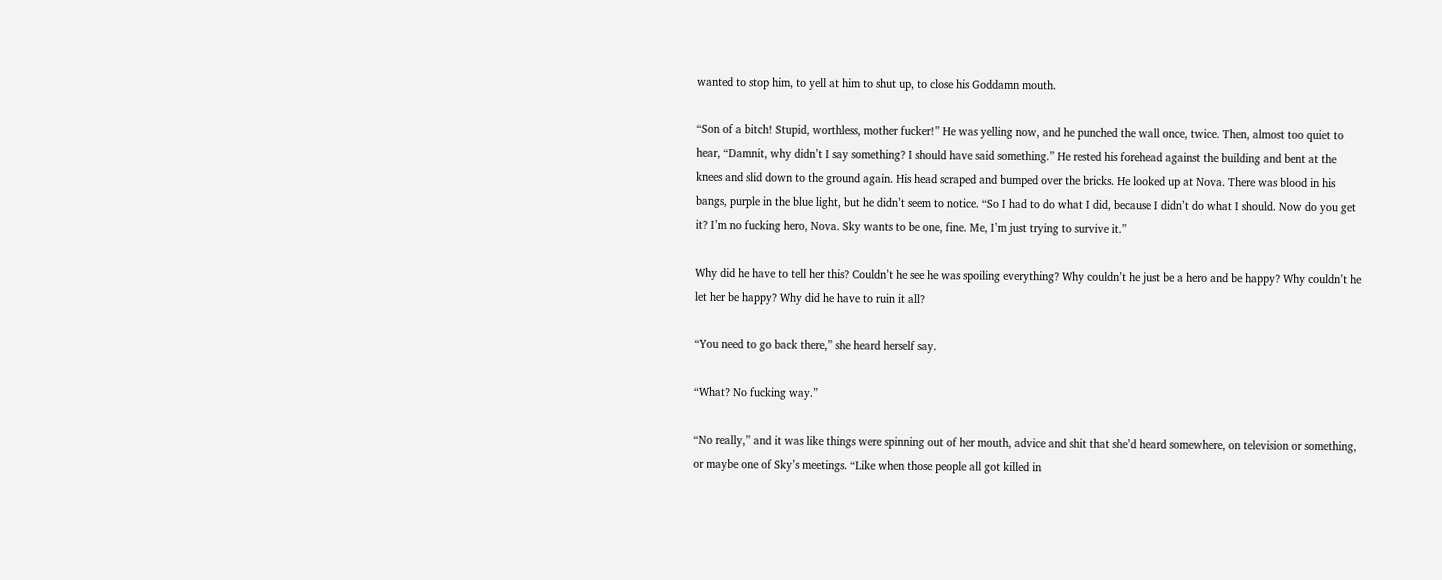wanted to stop him, to yell at him to shut up, to close his Goddamn mouth.

“Son of a bitch! Stupid, worthless, mother fucker!” He was yelling now, and he punched the wall once, twice. Then, almost too quiet to hear, “Damnit, why didn’t I say something? I should have said something.” He rested his forehead against the building and bent at the knees and slid down to the ground again. His head scraped and bumped over the bricks. He looked up at Nova. There was blood in his bangs, purple in the blue light, but he didn’t seem to notice. “So I had to do what I did, because I didn’t do what I should. Now do you get it? I’m no fucking hero, Nova. Sky wants to be one, fine. Me, I’m just trying to survive it.”

Why did he have to tell her this? Couldn’t he see he was spoiling everything? Why couldn’t he just be a hero and be happy? Why couldn’t he let her be happy? Why did he have to ruin it all?

“You need to go back there,” she heard herself say.

“What? No fucking way.”

“No really,” and it was like things were spinning out of her mouth, advice and shit that she’d heard somewhere, on television or something, or maybe one of Sky’s meetings. “Like when those people all got killed in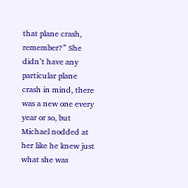that plane crash, remember?” She didn’t have any particular plane crash in mind, there was a new one every year or so, but Michael nodded at her like he knew just what she was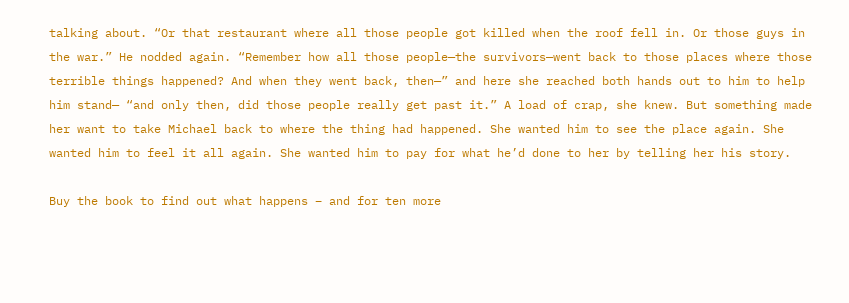talking about. “Or that restaurant where all those people got killed when the roof fell in. Or those guys in the war.” He nodded again. “Remember how all those people—the survivors—went back to those places where those terrible things happened? And when they went back, then—” and here she reached both hands out to him to help him stand— “and only then, did those people really get past it.” A load of crap, she knew. But something made her want to take Michael back to where the thing had happened. She wanted him to see the place again. She wanted him to feel it all again. She wanted him to pay for what he’d done to her by telling her his story.

Buy the book to find out what happens – and for ten more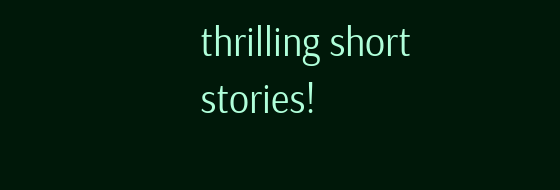thrilling short stories!